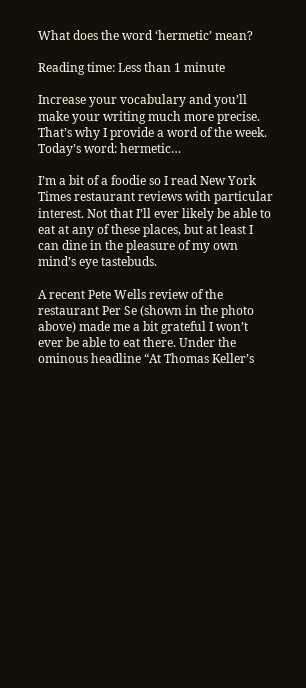What does the word ‘hermetic’ mean?

Reading time: Less than 1 minute

Increase your vocabulary and you’ll make your writing much more precise. That’s why I provide a word of the week. Today’s word: hermetic…

I’m a bit of a foodie so I read New York Times restaurant reviews with particular interest. Not that I’ll ever likely be able to eat at any of these places, but at least I can dine in the pleasure of my own mind’s eye tastebuds.

A recent Pete Wells review of the restaurant Per Se (shown in the photo above) made me a bit grateful I won’t ever be able to eat there. Under the ominous headline “At Thomas Keller’s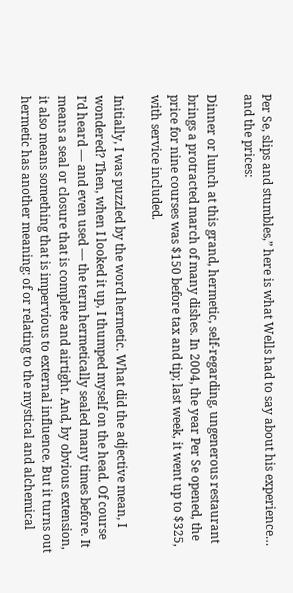Per Se, slips and stumbles,” here is what Wells had to say about his experience… and the prices:

Dinner or lunch at this grand, hermetic, self-regarding, ungenerous restaurant brings a protracted march of many dishes. In 2004, the year Per Se opened, the price for nine courses was $150 before tax and tip; last week, it went up to $325, with service included.

Initially, I was puzzled by the word hermetic. What did the adjective mean, I wondered? Then, when I looked it up, I thumped myself on the head. Of course I’d heard — and even used — the term hermetically sealed many times before. It means a seal or closure that is complete and airtight. And, by obvious extension, it also means something that is impervious to external influence. But it turns out hermetic has another meaning: of or relating to the mystical and alchemical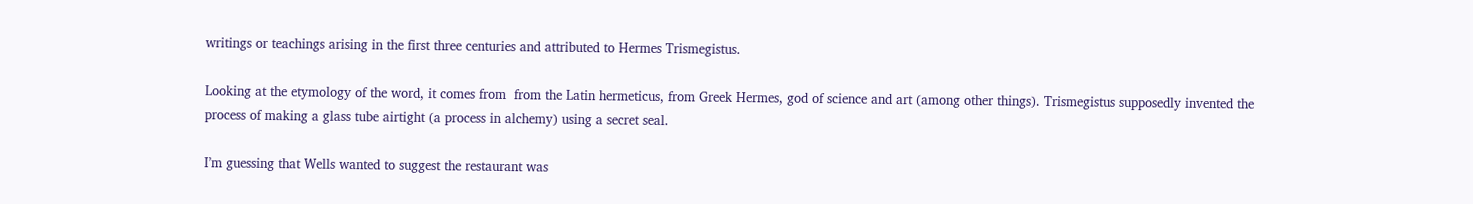writings or teachings arising in the first three centuries and attributed to Hermes Trismegistus.

Looking at the etymology of the word, it comes from  from the Latin hermeticus, from Greek Hermes, god of science and art (among other things). Trismegistus supposedly invented the process of making a glass tube airtight (a process in alchemy) using a secret seal.

I’m guessing that Wells wanted to suggest the restaurant was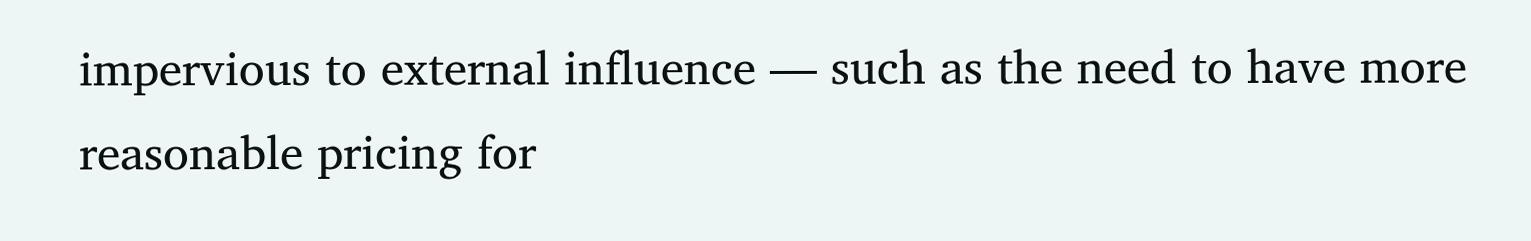impervious to external influence — such as the need to have more reasonable pricing for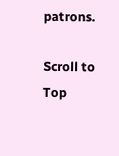patrons.

Scroll to Top